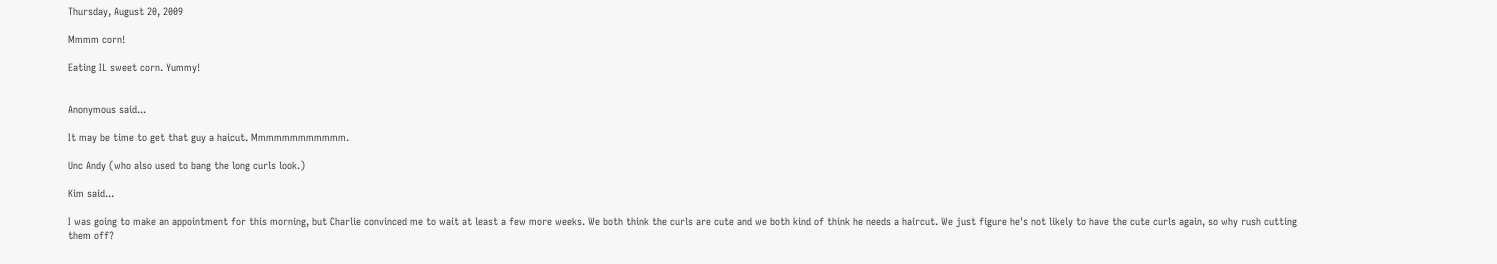Thursday, August 20, 2009

Mmmm corn!

Eating IL sweet corn. Yummy!


Anonymous said...

It may be time to get that guy a haicut. Mmmmmmmmmmmm.

Unc Andy (who also used to bang the long curls look.)

Kim said...

I was going to make an appointment for this morning, but Charlie convinced me to wait at least a few more weeks. We both think the curls are cute and we both kind of think he needs a haircut. We just figure he's not likely to have the cute curls again, so why rush cutting them off?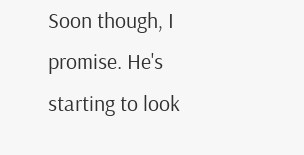Soon though, I promise. He's starting to look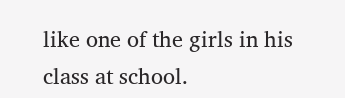like one of the girls in his class at school.